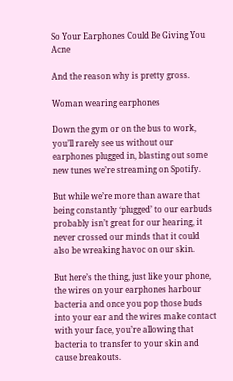So Your Earphones Could Be Giving You Acne

And the reason why is pretty gross.

Woman wearing earphones

Down the gym or on the bus to work, you’ll rarely see us without our earphones plugged in, blasting out some new tunes we’re streaming on Spotify.

But while we’re more than aware that being constantly ‘plugged’ to our earbuds probably isn’t great for our hearing, it never crossed our minds that it could also be wreaking havoc on our skin.

But here’s the thing, just like your phone, the wires on your earphones harbour bacteria and once you pop those buds into your ear and the wires make contact with your face, you’re allowing that bacteria to transfer to your skin and cause breakouts.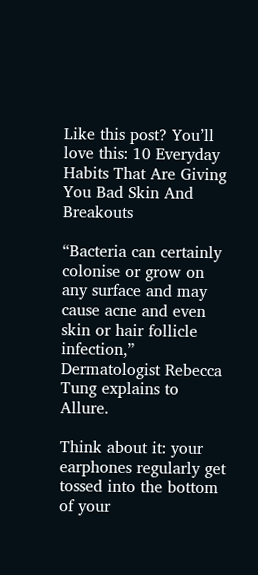Like this post? You’ll love this: 10 Everyday Habits That Are Giving You Bad Skin And Breakouts

“Bacteria can certainly colonise or grow on any surface and may cause acne and even skin or hair follicle infection,” Dermatologist Rebecca Tung explains to Allure.

Think about it: your earphones regularly get tossed into the bottom of your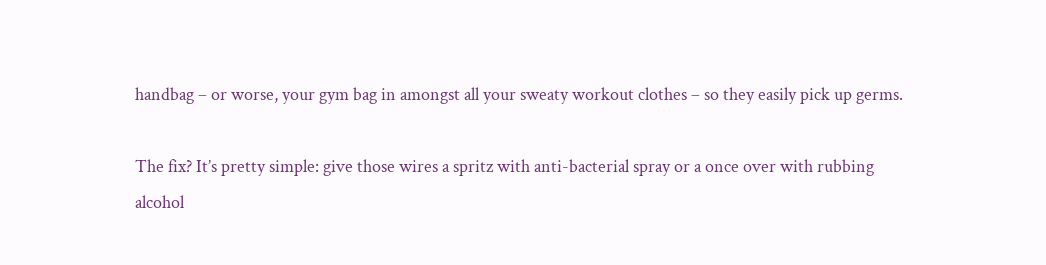handbag – or worse, your gym bag in amongst all your sweaty workout clothes – so they easily pick up germs.

The fix? It’s pretty simple: give those wires a spritz with anti-bacterial spray or a once over with rubbing alcohol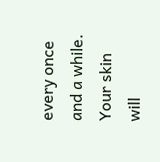every once and a while. Your skin will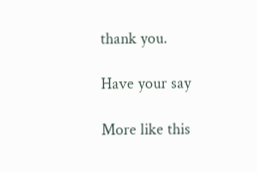thank you.

Have your say

More like this